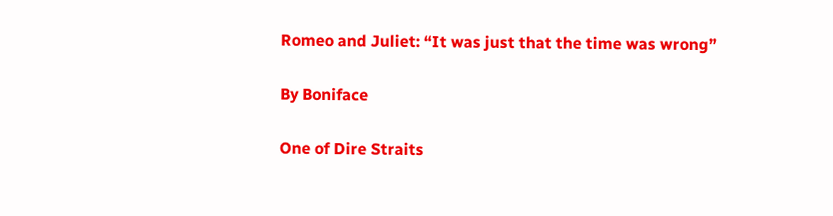Romeo and Juliet: “It was just that the time was wrong”

By Boniface

One of Dire Straits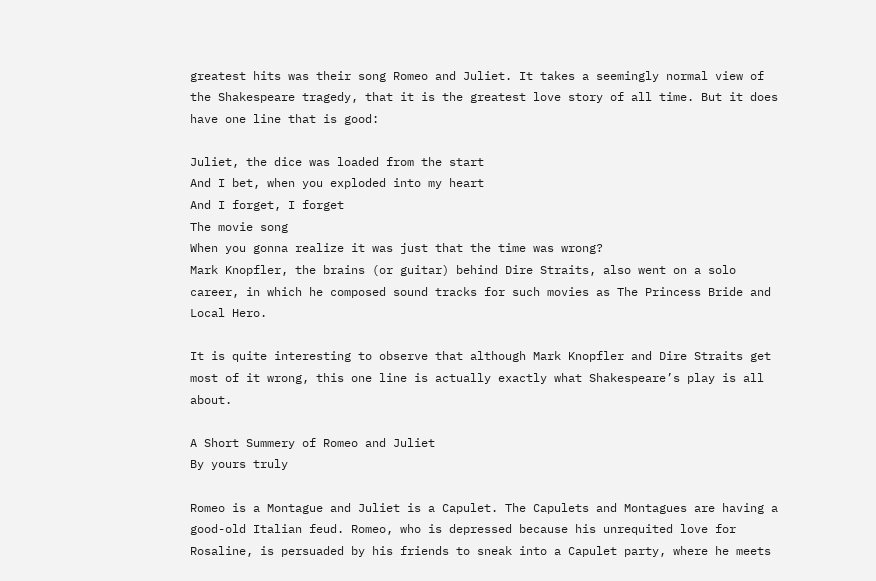greatest hits was their song Romeo and Juliet. It takes a seemingly normal view of the Shakespeare tragedy, that it is the greatest love story of all time. But it does have one line that is good:

Juliet, the dice was loaded from the start
And I bet, when you exploded into my heart
And I forget, I forget
The movie song
When you gonna realize it was just that the time was wrong?
Mark Knopfler, the brains (or guitar) behind Dire Straits, also went on a solo career, in which he composed sound tracks for such movies as The Princess Bride and Local Hero.

It is quite interesting to observe that although Mark Knopfler and Dire Straits get most of it wrong, this one line is actually exactly what Shakespeare’s play is all about.

A Short Summery of Romeo and Juliet
By yours truly

Romeo is a Montague and Juliet is a Capulet. The Capulets and Montagues are having a good-old Italian feud. Romeo, who is depressed because his unrequited love for Rosaline, is persuaded by his friends to sneak into a Capulet party, where he meets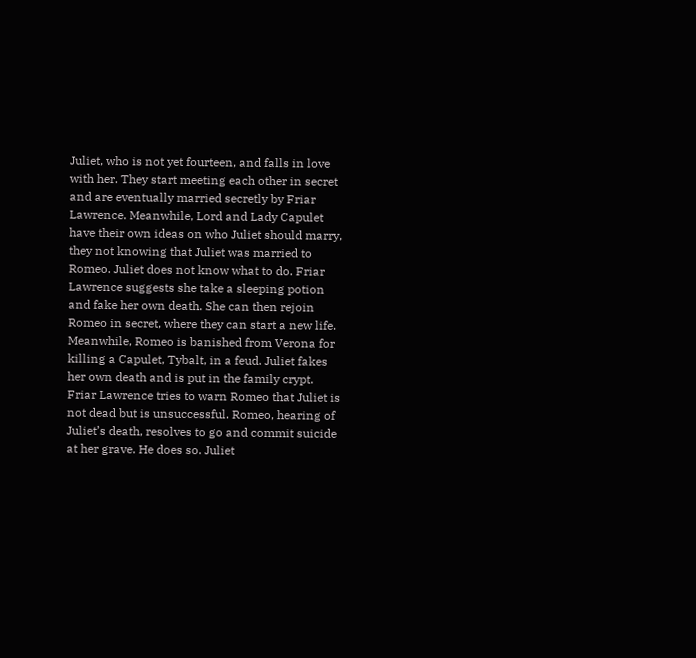Juliet, who is not yet fourteen, and falls in love with her. They start meeting each other in secret and are eventually married secretly by Friar Lawrence. Meanwhile, Lord and Lady Capulet have their own ideas on who Juliet should marry, they not knowing that Juliet was married to Romeo. Juliet does not know what to do. Friar Lawrence suggests she take a sleeping potion and fake her own death. She can then rejoin Romeo in secret, where they can start a new life. Meanwhile, Romeo is banished from Verona for killing a Capulet, Tybalt, in a feud. Juliet fakes her own death and is put in the family crypt. Friar Lawrence tries to warn Romeo that Juliet is not dead but is unsuccessful. Romeo, hearing of Juliet’s death, resolves to go and commit suicide at her grave. He does so. Juliet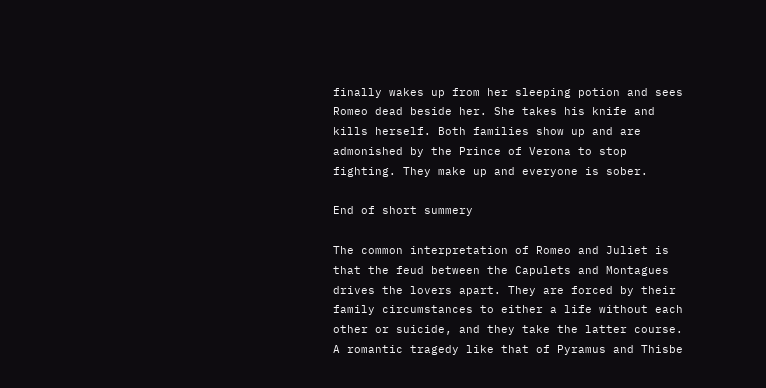finally wakes up from her sleeping potion and sees Romeo dead beside her. She takes his knife and kills herself. Both families show up and are admonished by the Prince of Verona to stop fighting. They make up and everyone is sober.

End of short summery

The common interpretation of Romeo and Juliet is that the feud between the Capulets and Montagues drives the lovers apart. They are forced by their family circumstances to either a life without each other or suicide, and they take the latter course. A romantic tragedy like that of Pyramus and Thisbe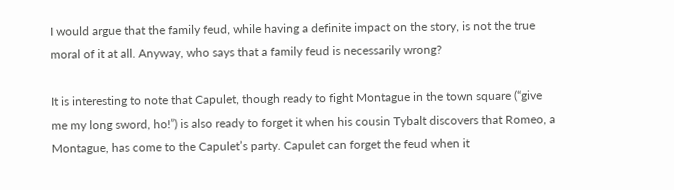I would argue that the family feud, while having a definite impact on the story, is not the true moral of it at all. Anyway, who says that a family feud is necessarily wrong?

It is interesting to note that Capulet, though ready to fight Montague in the town square (“give me my long sword, ho!”) is also ready to forget it when his cousin Tybalt discovers that Romeo, a Montague, has come to the Capulet’s party. Capulet can forget the feud when it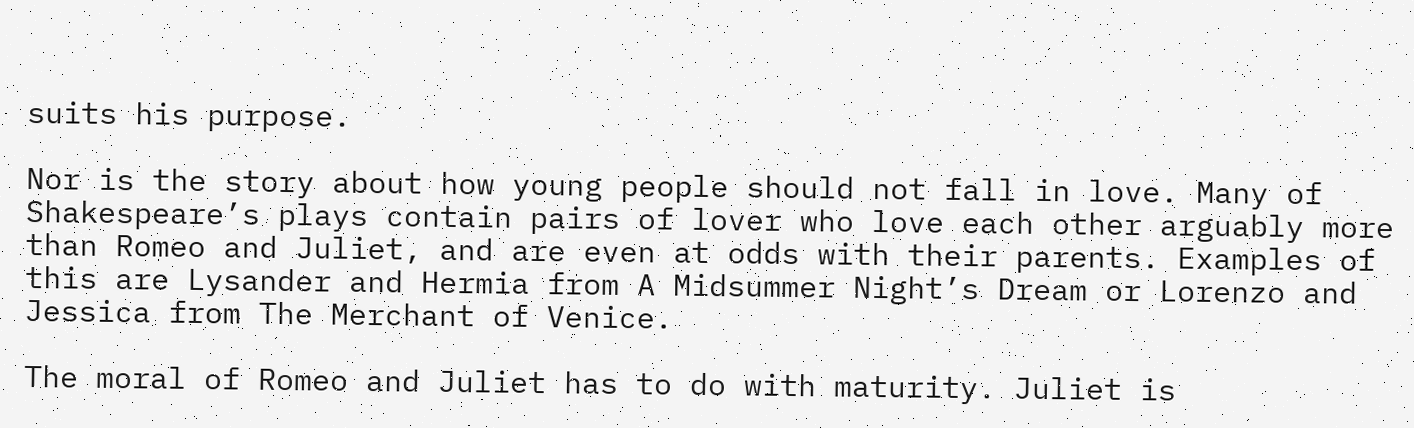suits his purpose.

Nor is the story about how young people should not fall in love. Many of Shakespeare’s plays contain pairs of lover who love each other arguably more than Romeo and Juliet, and are even at odds with their parents. Examples of this are Lysander and Hermia from A Midsummer Night’s Dream or Lorenzo and Jessica from The Merchant of Venice.

The moral of Romeo and Juliet has to do with maturity. Juliet is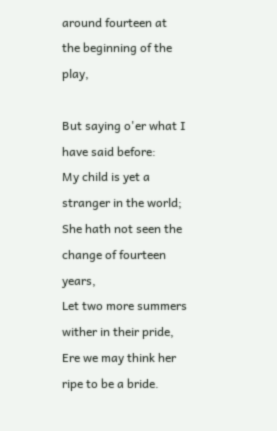around fourteen at the beginning of the play,

But saying o'er what I have said before:
My child is yet a stranger in the world;
She hath not seen the change of fourteen years,
Let two more summers wither in their pride,
Ere we may think her ripe to be a bride.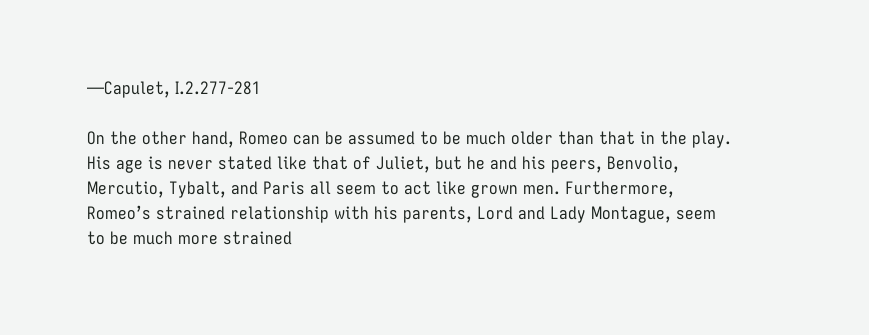—Capulet, I.2.277-281

On the other hand, Romeo can be assumed to be much older than that in the play. His age is never stated like that of Juliet, but he and his peers, Benvolio, Mercutio, Tybalt, and Paris all seem to act like grown men. Furthermore, Romeo’s strained relationship with his parents, Lord and Lady Montague, seem to be much more strained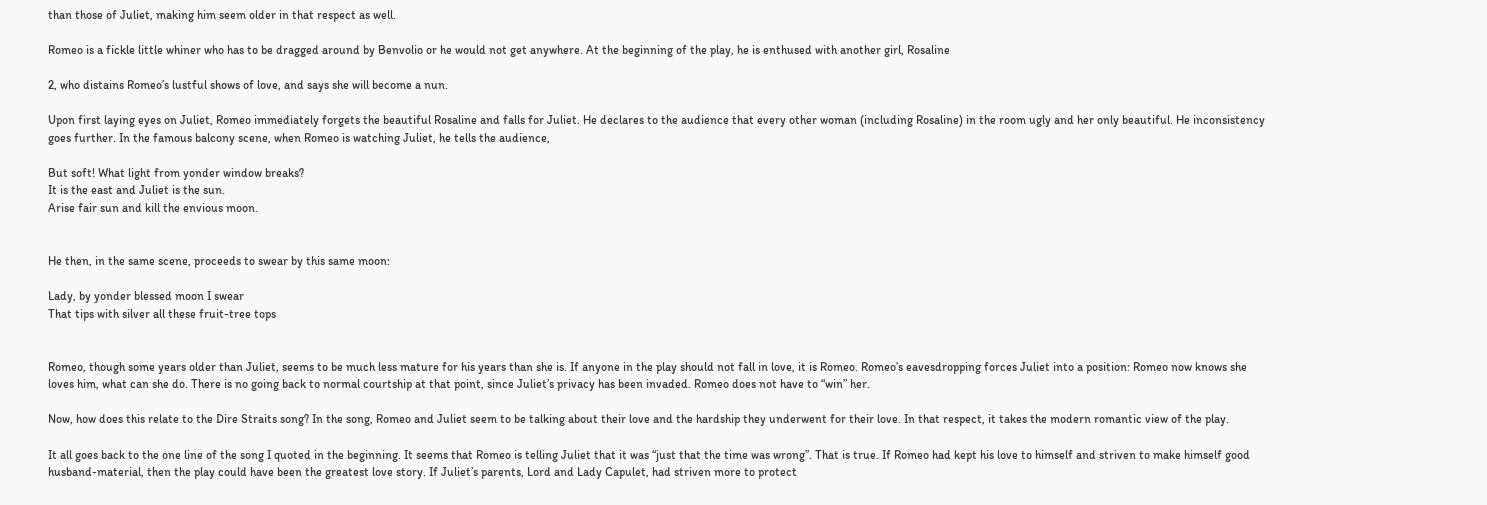than those of Juliet, making him seem older in that respect as well.

Romeo is a fickle little whiner who has to be dragged around by Benvolio or he would not get anywhere. At the beginning of the play, he is enthused with another girl, Rosaline

2, who distains Romeo’s lustful shows of love, and says she will become a nun.

Upon first laying eyes on Juliet, Romeo immediately forgets the beautiful Rosaline and falls for Juliet. He declares to the audience that every other woman (including Rosaline) in the room ugly and her only beautiful. He inconsistency goes further. In the famous balcony scene, when Romeo is watching Juliet, he tells the audience,

But soft! What light from yonder window breaks?
It is the east and Juliet is the sun.
Arise fair sun and kill the envious moon.


He then, in the same scene, proceeds to swear by this same moon:

Lady, by yonder blessed moon I swear
That tips with silver all these fruit-tree tops


Romeo, though some years older than Juliet, seems to be much less mature for his years than she is. If anyone in the play should not fall in love, it is Romeo. Romeo’s eavesdropping forces Juliet into a position: Romeo now knows she loves him, what can she do. There is no going back to normal courtship at that point, since Juliet’s privacy has been invaded. Romeo does not have to “win” her.

Now, how does this relate to the Dire Straits song? In the song, Romeo and Juliet seem to be talking about their love and the hardship they underwent for their love. In that respect, it takes the modern romantic view of the play.

It all goes back to the one line of the song I quoted in the beginning. It seems that Romeo is telling Juliet that it was “just that the time was wrong”. That is true. If Romeo had kept his love to himself and striven to make himself good husband-material, then the play could have been the greatest love story. If Juliet’s parents, Lord and Lady Capulet, had striven more to protect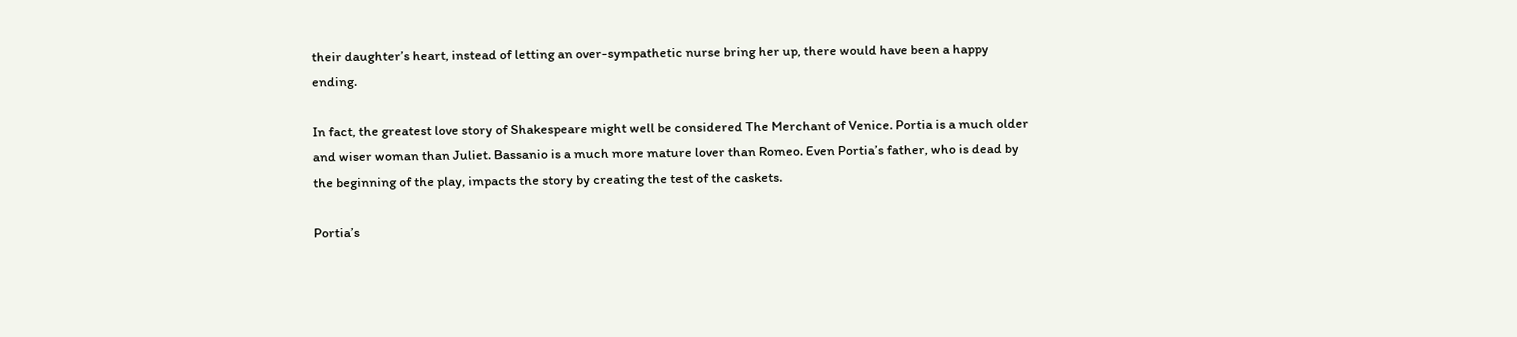their daughter’s heart, instead of letting an over-sympathetic nurse bring her up, there would have been a happy ending.

In fact, the greatest love story of Shakespeare might well be considered The Merchant of Venice. Portia is a much older and wiser woman than Juliet. Bassanio is a much more mature lover than Romeo. Even Portia’s father, who is dead by the beginning of the play, impacts the story by creating the test of the caskets.

Portia’s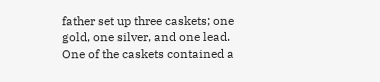father set up three caskets; one gold, one silver, and one lead. One of the caskets contained a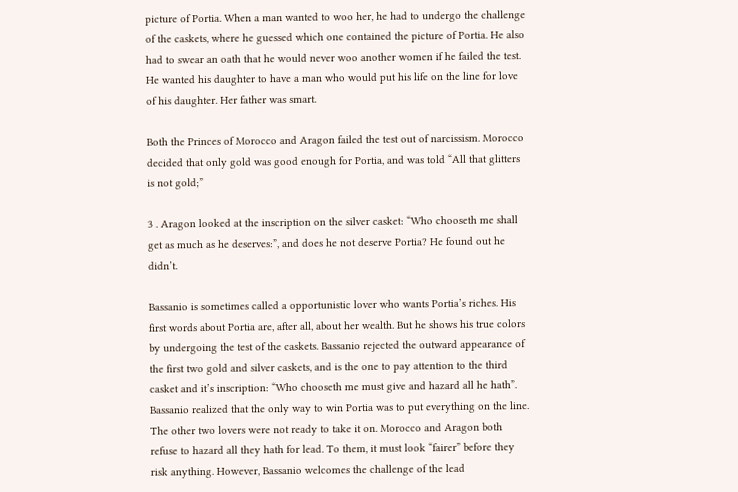picture of Portia. When a man wanted to woo her, he had to undergo the challenge of the caskets, where he guessed which one contained the picture of Portia. He also had to swear an oath that he would never woo another women if he failed the test. He wanted his daughter to have a man who would put his life on the line for love of his daughter. Her father was smart.

Both the Princes of Morocco and Aragon failed the test out of narcissism. Morocco decided that only gold was good enough for Portia, and was told “All that glitters is not gold;”

3 . Aragon looked at the inscription on the silver casket: “Who chooseth me shall get as much as he deserves:”, and does he not deserve Portia? He found out he didn’t.

Bassanio is sometimes called a opportunistic lover who wants Portia’s riches. His first words about Portia are, after all, about her wealth. But he shows his true colors by undergoing the test of the caskets. Bassanio rejected the outward appearance of the first two gold and silver caskets, and is the one to pay attention to the third casket and it’s inscription: “Who chooseth me must give and hazard all he hath”. Bassanio realized that the only way to win Portia was to put everything on the line. The other two lovers were not ready to take it on. Morocco and Aragon both refuse to hazard all they hath for lead. To them, it must look “fairer” before they risk anything. However, Bassanio welcomes the challenge of the lead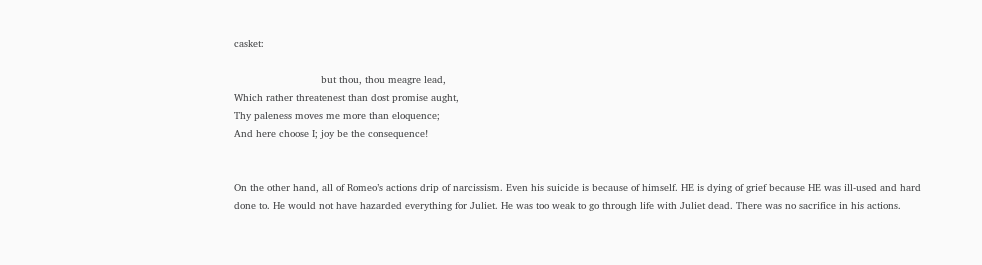casket:

                             but thou, thou meagre lead,
Which rather threatenest than dost promise aught,
Thy paleness moves me more than eloquence;
And here choose I; joy be the consequence!


On the other hand, all of Romeo’s actions drip of narcissism. Even his suicide is because of himself. HE is dying of grief because HE was ill-used and hard done to. He would not have hazarded everything for Juliet. He was too weak to go through life with Juliet dead. There was no sacrifice in his actions.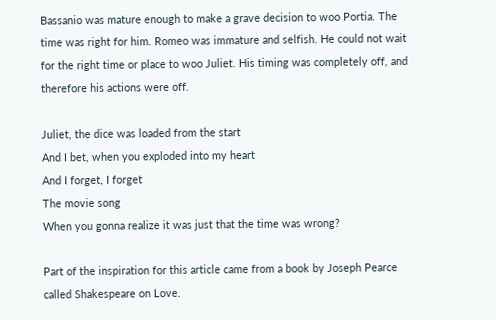Bassanio was mature enough to make a grave decision to woo Portia. The time was right for him. Romeo was immature and selfish. He could not wait for the right time or place to woo Juliet. His timing was completely off, and therefore his actions were off.

Juliet, the dice was loaded from the start
And I bet, when you exploded into my heart
And I forget, I forget
The movie song
When you gonna realize it was just that the time was wrong?

Part of the inspiration for this article came from a book by Joseph Pearce called Shakespeare on Love.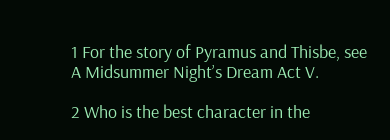1 For the story of Pyramus and Thisbe, see A Midsummer Night’s Dream Act V.

2 Who is the best character in the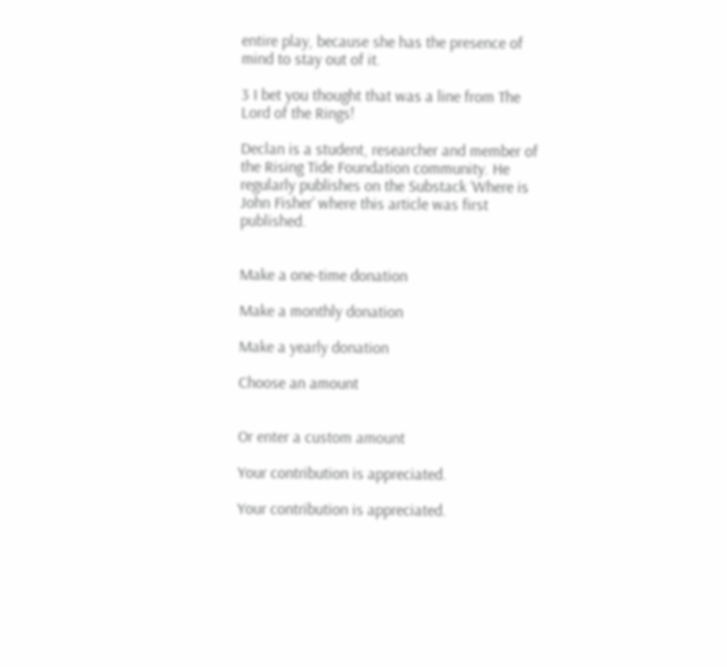entire play, because she has the presence of mind to stay out of it.

3 I bet you thought that was a line from The Lord of the Rings!

Declan is a student, researcher and member of the Rising Tide Foundation community. He regularly publishes on the Substack ‘Where is John Fisher’ where this article was first published.


Make a one-time donation

Make a monthly donation

Make a yearly donation

Choose an amount


Or enter a custom amount

Your contribution is appreciated.

Your contribution is appreciated.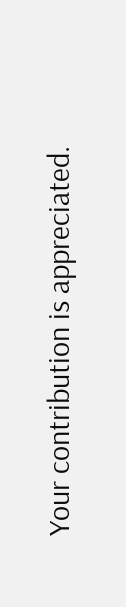Your contribution is appreciated.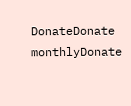DonateDonate monthlyDonate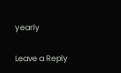yearly

Leave a Reply